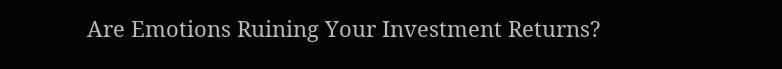Are Emotions Ruining Your Investment Returns?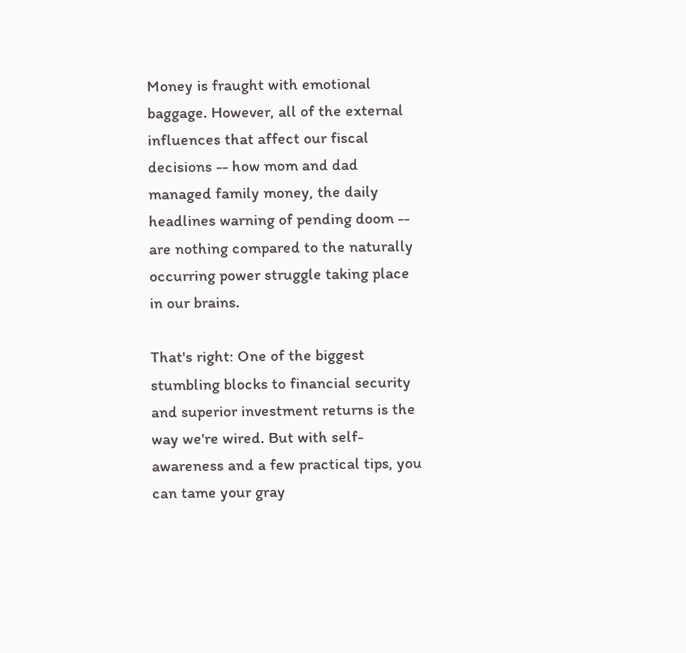Money is fraught with emotional baggage. However, all of the external influences that affect our fiscal decisions -- how mom and dad managed family money, the daily headlines warning of pending doom -- are nothing compared to the naturally occurring power struggle taking place in our brains.

That's right: One of the biggest stumbling blocks to financial security and superior investment returns is the way we're wired. But with self-awareness and a few practical tips, you can tame your gray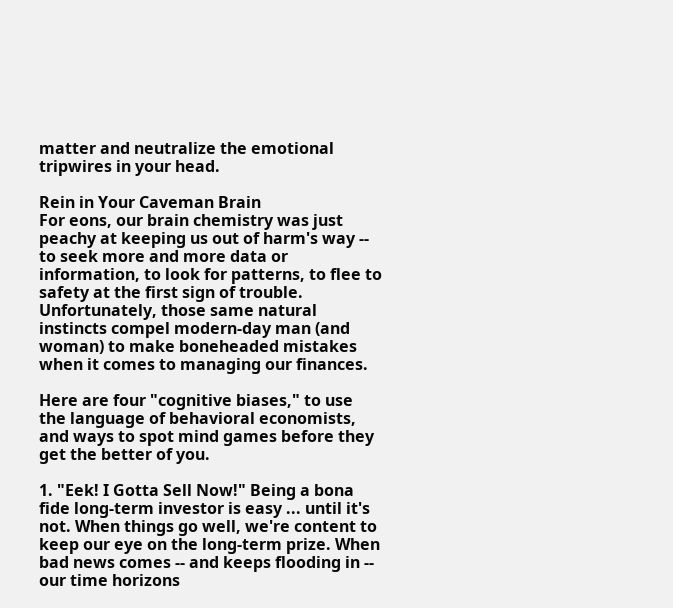matter and neutralize the emotional tripwires in your head.

Rein in Your Caveman Brain
For eons, our brain chemistry was just peachy at keeping us out of harm's way -- to seek more and more data or information, to look for patterns, to flee to safety at the first sign of trouble. Unfortunately, those same natural instincts compel modern-day man (and woman) to make boneheaded mistakes when it comes to managing our finances.

Here are four "cognitive biases," to use the language of behavioral economists, and ways to spot mind games before they get the better of you.

1. "Eek! I Gotta Sell Now!" Being a bona fide long-term investor is easy ... until it's not. When things go well, we're content to keep our eye on the long-term prize. When bad news comes -- and keeps flooding in -- our time horizons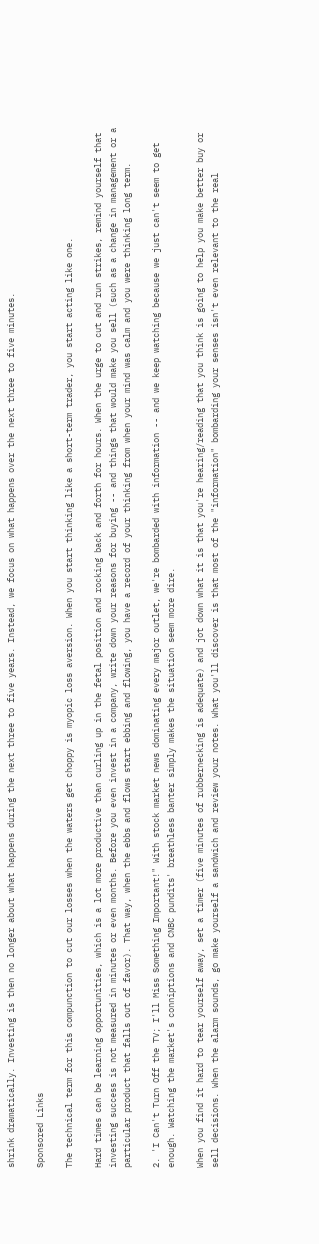shrink dramatically. Investing is then no longer about what happens during the next three to five years. Instead, we focus on what happens over the next three to five minutes.

Sponsored Links

The technical term for this compunction to cut our losses when the waters get choppy is myopic loss aversion. When you start thinking like a short-term trader, you start acting like one.

Hard times can be learning opportunities, which is a lot more productive than curling up in the fetal position and rocking back and forth for hours. When the urge to cut and run strikes, remind yourself that investing success is not measured in minutes or even months. Before you even invest in a company, write down your reasons for buying -- and things that would make you sell (such as a change in management or a particular product that falls out of favor). That way, when the ebbs and flows start ebbing and flowing, you have a record of your thinking from when your mind was calm and you were thinking long term.

2. 'I Can't Turn Off the TV; I'll Miss Something Important!" With stock market news dominating every major outlet, we're bombarded with information -- and we keep watching because we just can't seem to get enough. Watching the market's conniptions and CNBC pundits' breathless banter simply makes the situation seem more dire.

When you find it hard to tear yourself away, set a timer (five minutes of rubbernecking is adequate) and jot down what it is that you're hearing/reading that you think is going to help you make better buy or sell decisions. When the alarm sounds, go make yourself a sandwich and review your notes. What you'll discover is that most of the "information" bombarding your senses isn't even relevant to the real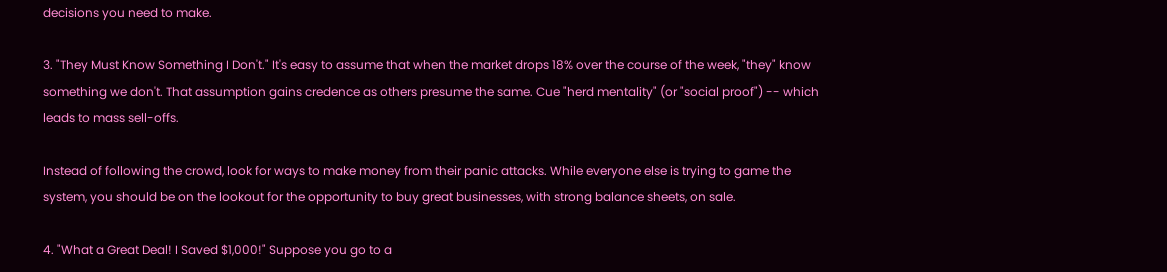decisions you need to make.

3. "They Must Know Something I Don't." It's easy to assume that when the market drops 18% over the course of the week, "they" know something we don't. That assumption gains credence as others presume the same. Cue "herd mentality" (or "social proof") -- which leads to mass sell-offs.

Instead of following the crowd, look for ways to make money from their panic attacks. While everyone else is trying to game the system, you should be on the lookout for the opportunity to buy great businesses, with strong balance sheets, on sale.

4. "What a Great Deal! I Saved $1,000!" Suppose you go to a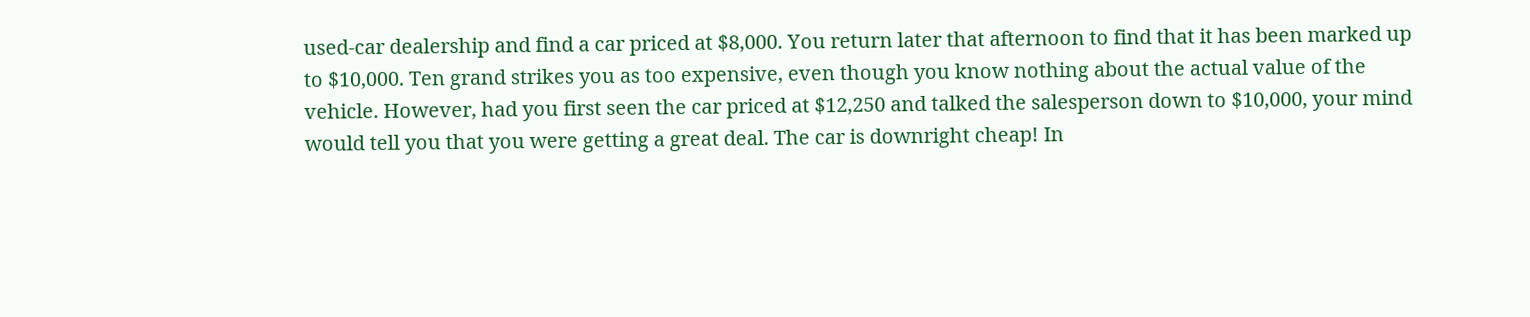used-car dealership and find a car priced at $8,000. You return later that afternoon to find that it has been marked up to $10,000. Ten grand strikes you as too expensive, even though you know nothing about the actual value of the vehicle. However, had you first seen the car priced at $12,250 and talked the salesperson down to $10,000, your mind would tell you that you were getting a great deal. The car is downright cheap! In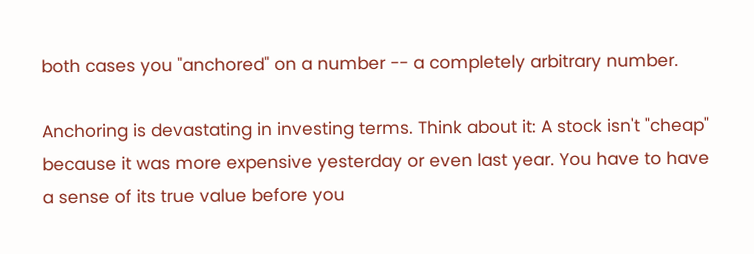both cases you "anchored" on a number -- a completely arbitrary number.

Anchoring is devastating in investing terms. Think about it: A stock isn't "cheap" because it was more expensive yesterday or even last year. You have to have a sense of its true value before you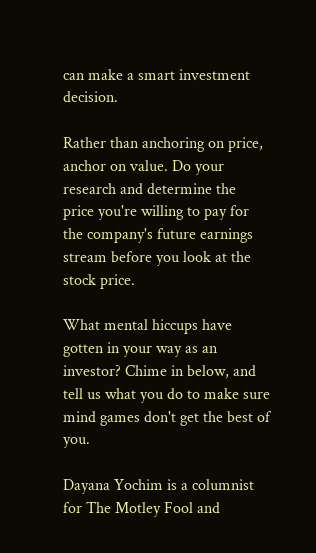can make a smart investment decision.

Rather than anchoring on price, anchor on value. Do your research and determine the price you're willing to pay for the company's future earnings stream before you look at the stock price.

What mental hiccups have gotten in your way as an investor? Chime in below, and tell us what you do to make sure mind games don't get the best of you.

Dayana Yochim is a columnist for The Motley Fool and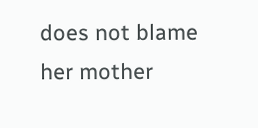does not blame her mother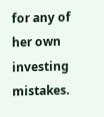for any of her own investing mistakes.